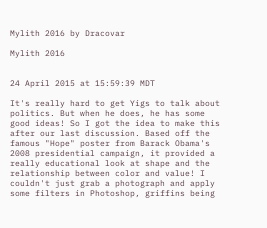Mylith 2016 by Dracovar

Mylith 2016


24 April 2015 at 15:59:39 MDT

It's really hard to get Yigs to talk about politics. But when he does, he has some good ideas! So I got the idea to make this after our last discussion. Based off the famous "Hope" poster from Barack Obama's 2008 presidential campaign, it provided a really educational look at shape and the relationship between color and value! I couldn't just grab a photograph and apply some filters in Photoshop, griffins being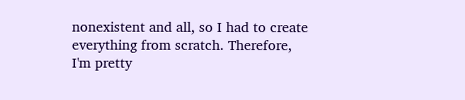nonexistent and all, so I had to create everything from scratch. Therefore, I'm pretty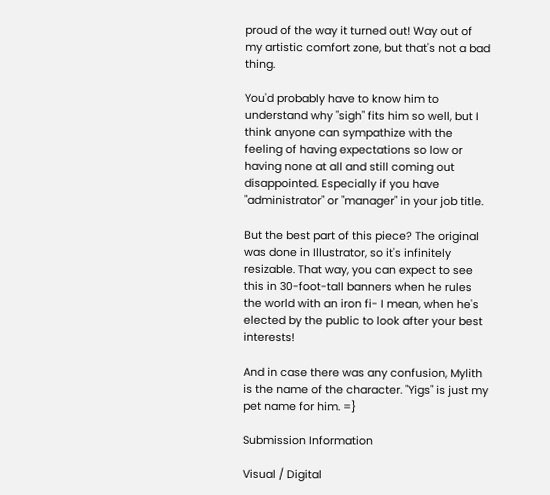proud of the way it turned out! Way out of my artistic comfort zone, but that's not a bad thing.

You'd probably have to know him to understand why "sigh" fits him so well, but I think anyone can sympathize with the feeling of having expectations so low or having none at all and still coming out disappointed. Especially if you have "administrator" or "manager" in your job title.

But the best part of this piece? The original was done in Illustrator, so it's infinitely resizable. That way, you can expect to see this in 30-foot-tall banners when he rules the world with an iron fi- I mean, when he's elected by the public to look after your best interests!

And in case there was any confusion, Mylith is the name of the character. "Yigs" is just my pet name for him. =}

Submission Information

Visual / Digital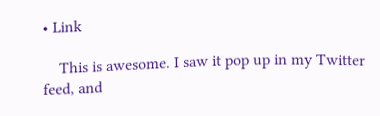• Link

    This is awesome. I saw it pop up in my Twitter feed, and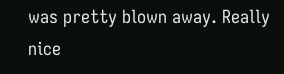was pretty blown away. Really nice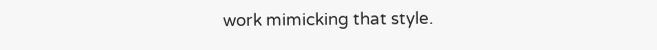work mimicking that style.